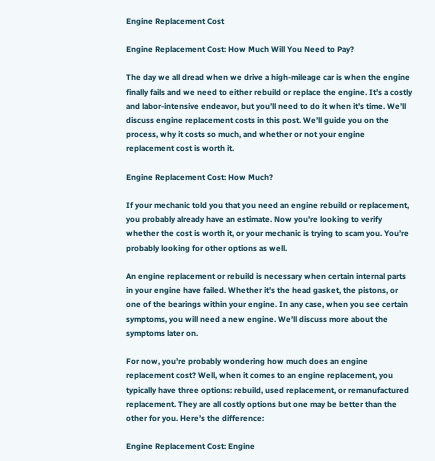Engine Replacement Cost

Engine Replacement Cost: How Much Will You Need to Pay?

The day we all dread when we drive a high-mileage car is when the engine finally fails and we need to either rebuild or replace the engine. It’s a costly and labor-intensive endeavor, but you’ll need to do it when it’s time. We’ll discuss engine replacement costs in this post. We’ll guide you on the process, why it costs so much, and whether or not your engine replacement cost is worth it.

Engine Replacement Cost: How Much?

If your mechanic told you that you need an engine rebuild or replacement, you probably already have an estimate. Now you’re looking to verify whether the cost is worth it, or your mechanic is trying to scam you. You’re probably looking for other options as well.

An engine replacement or rebuild is necessary when certain internal parts in your engine have failed. Whether it’s the head gasket, the pistons, or one of the bearings within your engine. In any case, when you see certain symptoms, you will need a new engine. We’ll discuss more about the symptoms later on.

For now, you’re probably wondering how much does an engine replacement cost? Well, when it comes to an engine replacement, you typically have three options: rebuild, used replacement, or remanufactured replacement. They are all costly options but one may be better than the other for you. Here’s the difference:

Engine Replacement Cost: Engine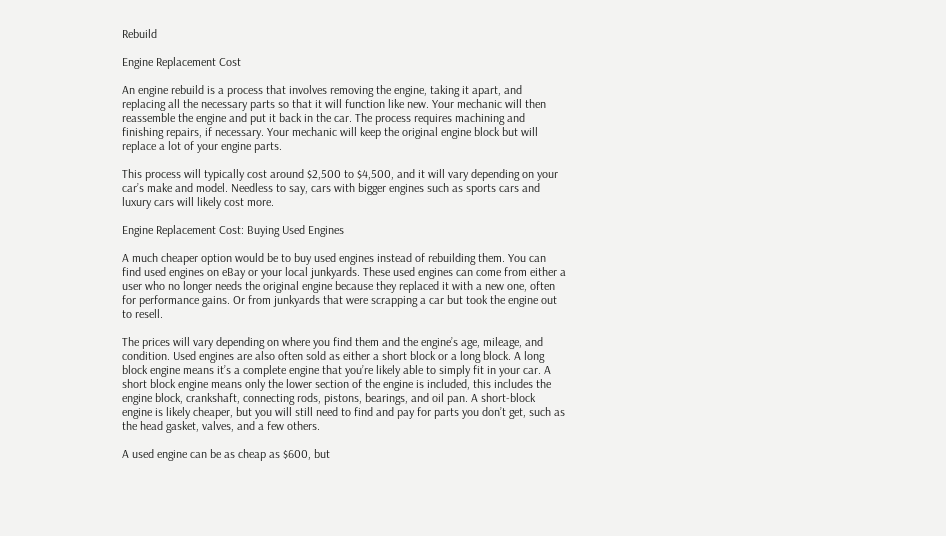Rebuild

Engine Replacement Cost

An engine rebuild is a process that involves removing the engine, taking it apart, and replacing all the necessary parts so that it will function like new. Your mechanic will then reassemble the engine and put it back in the car. The process requires machining and finishing repairs, if necessary. Your mechanic will keep the original engine block but will replace a lot of your engine parts.

This process will typically cost around $2,500 to $4,500, and it will vary depending on your car’s make and model. Needless to say, cars with bigger engines such as sports cars and luxury cars will likely cost more.

Engine Replacement Cost: Buying Used Engines

A much cheaper option would be to buy used engines instead of rebuilding them. You can find used engines on eBay or your local junkyards. These used engines can come from either a user who no longer needs the original engine because they replaced it with a new one, often for performance gains. Or from junkyards that were scrapping a car but took the engine out to resell.

The prices will vary depending on where you find them and the engine’s age, mileage, and condition. Used engines are also often sold as either a short block or a long block. A long block engine means it’s a complete engine that you’re likely able to simply fit in your car. A short block engine means only the lower section of the engine is included, this includes the engine block, crankshaft, connecting rods, pistons, bearings, and oil pan. A short-block engine is likely cheaper, but you will still need to find and pay for parts you don’t get, such as the head gasket, valves, and a few others.

A used engine can be as cheap as $600, but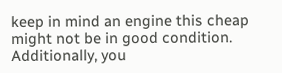keep in mind an engine this cheap might not be in good condition. Additionally, you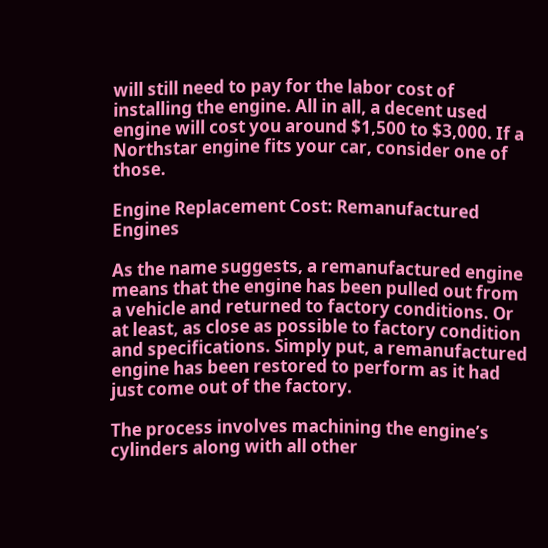will still need to pay for the labor cost of installing the engine. All in all, a decent used engine will cost you around $1,500 to $3,000. If a Northstar engine fits your car, consider one of those.

Engine Replacement Cost: Remanufactured Engines

As the name suggests, a remanufactured engine means that the engine has been pulled out from a vehicle and returned to factory conditions. Or at least, as close as possible to factory condition and specifications. Simply put, a remanufactured engine has been restored to perform as it had just come out of the factory.

The process involves machining the engine’s cylinders along with all other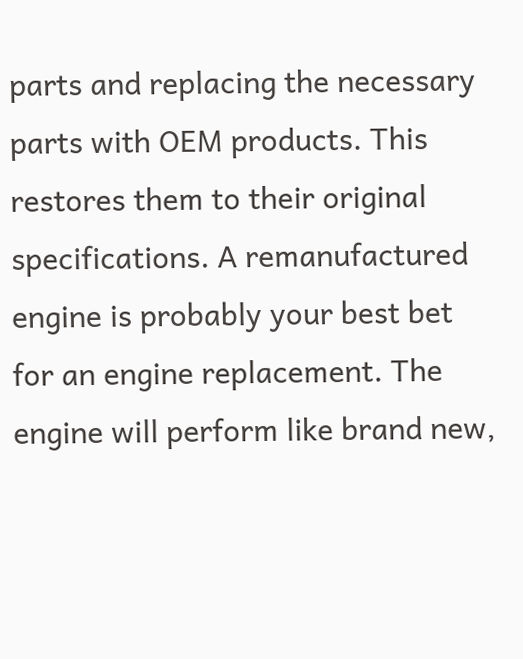parts and replacing the necessary parts with OEM products. This restores them to their original specifications. A remanufactured engine is probably your best bet for an engine replacement. The engine will perform like brand new,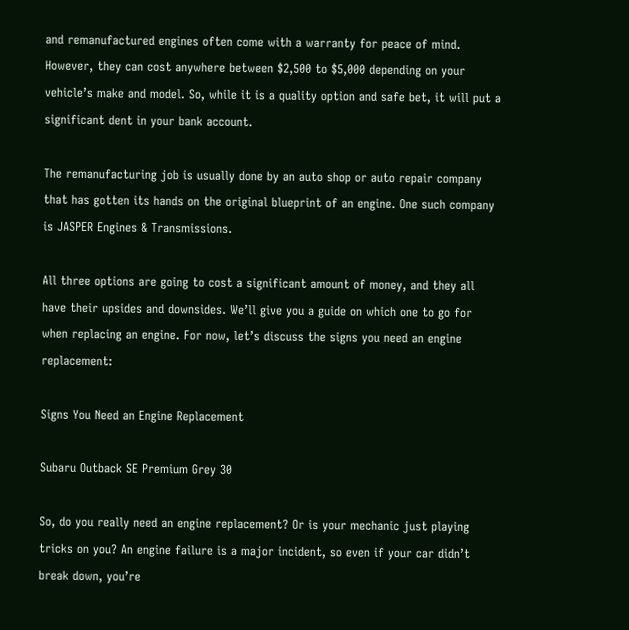and remanufactured engines often come with a warranty for peace of mind. However, they can cost anywhere between $2,500 to $5,000 depending on your vehicle’s make and model. So, while it is a quality option and safe bet, it will put a significant dent in your bank account.

The remanufacturing job is usually done by an auto shop or auto repair company that has gotten its hands on the original blueprint of an engine. One such company is JASPER Engines & Transmissions.

All three options are going to cost a significant amount of money, and they all have their upsides and downsides. We’ll give you a guide on which one to go for when replacing an engine. For now, let’s discuss the signs you need an engine replacement:

Signs You Need an Engine Replacement

Subaru Outback SE Premium Grey 30

So, do you really need an engine replacement? Or is your mechanic just playing tricks on you? An engine failure is a major incident, so even if your car didn’t break down, you’re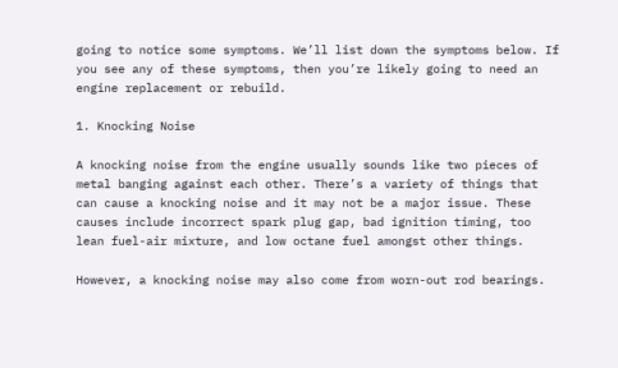going to notice some symptoms. We’ll list down the symptoms below. If you see any of these symptoms, then you’re likely going to need an engine replacement or rebuild.

1. Knocking Noise

A knocking noise from the engine usually sounds like two pieces of metal banging against each other. There’s a variety of things that can cause a knocking noise and it may not be a major issue. These causes include incorrect spark plug gap, bad ignition timing, too lean fuel-air mixture, and low octane fuel amongst other things.

However, a knocking noise may also come from worn-out rod bearings.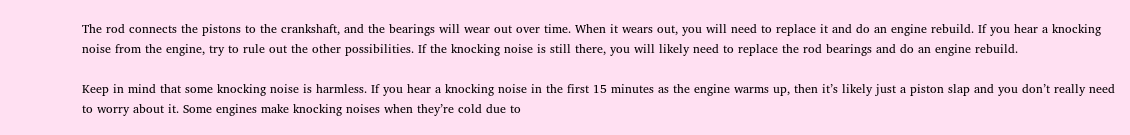The rod connects the pistons to the crankshaft, and the bearings will wear out over time. When it wears out, you will need to replace it and do an engine rebuild. If you hear a knocking noise from the engine, try to rule out the other possibilities. If the knocking noise is still there, you will likely need to replace the rod bearings and do an engine rebuild.

Keep in mind that some knocking noise is harmless. If you hear a knocking noise in the first 15 minutes as the engine warms up, then it’s likely just a piston slap and you don’t really need to worry about it. Some engines make knocking noises when they’re cold due to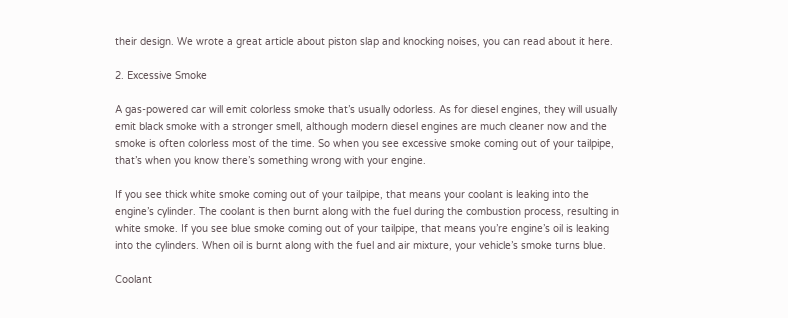their design. We wrote a great article about piston slap and knocking noises, you can read about it here.

2. Excessive Smoke

A gas-powered car will emit colorless smoke that’s usually odorless. As for diesel engines, they will usually emit black smoke with a stronger smell, although modern diesel engines are much cleaner now and the smoke is often colorless most of the time. So when you see excessive smoke coming out of your tailpipe, that’s when you know there’s something wrong with your engine.

If you see thick white smoke coming out of your tailpipe, that means your coolant is leaking into the engine’s cylinder. The coolant is then burnt along with the fuel during the combustion process, resulting in white smoke. If you see blue smoke coming out of your tailpipe, that means you’re engine’s oil is leaking into the cylinders. When oil is burnt along with the fuel and air mixture, your vehicle’s smoke turns blue.

Coolant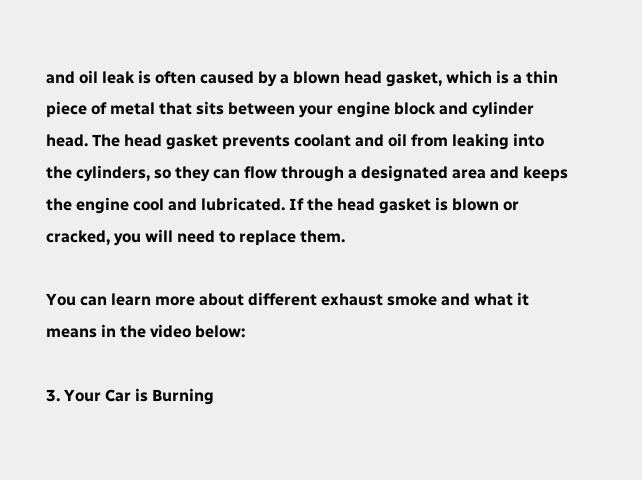and oil leak is often caused by a blown head gasket, which is a thin piece of metal that sits between your engine block and cylinder head. The head gasket prevents coolant and oil from leaking into the cylinders, so they can flow through a designated area and keeps the engine cool and lubricated. If the head gasket is blown or cracked, you will need to replace them.

You can learn more about different exhaust smoke and what it means in the video below:

3. Your Car is Burning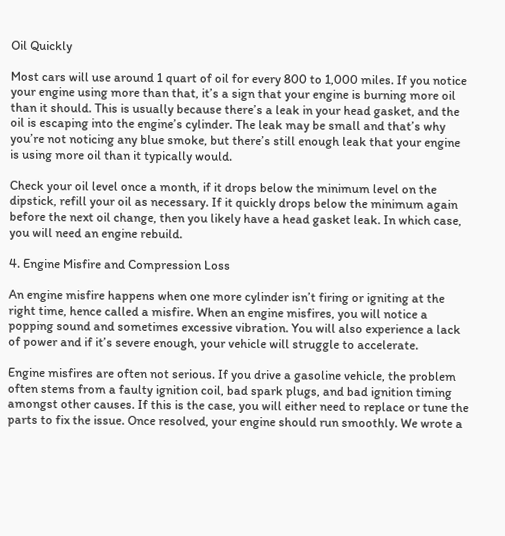Oil Quickly

Most cars will use around 1 quart of oil for every 800 to 1,000 miles. If you notice your engine using more than that, it’s a sign that your engine is burning more oil than it should. This is usually because there’s a leak in your head gasket, and the oil is escaping into the engine’s cylinder. The leak may be small and that’s why you’re not noticing any blue smoke, but there’s still enough leak that your engine is using more oil than it typically would.

Check your oil level once a month, if it drops below the minimum level on the dipstick, refill your oil as necessary. If it quickly drops below the minimum again before the next oil change, then you likely have a head gasket leak. In which case, you will need an engine rebuild.

4. Engine Misfire and Compression Loss

An engine misfire happens when one more cylinder isn’t firing or igniting at the right time, hence called a misfire. When an engine misfires, you will notice a popping sound and sometimes excessive vibration. You will also experience a lack of power and if it’s severe enough, your vehicle will struggle to accelerate.

Engine misfires are often not serious. If you drive a gasoline vehicle, the problem often stems from a faulty ignition coil, bad spark plugs, and bad ignition timing amongst other causes. If this is the case, you will either need to replace or tune the parts to fix the issue. Once resolved, your engine should run smoothly. We wrote a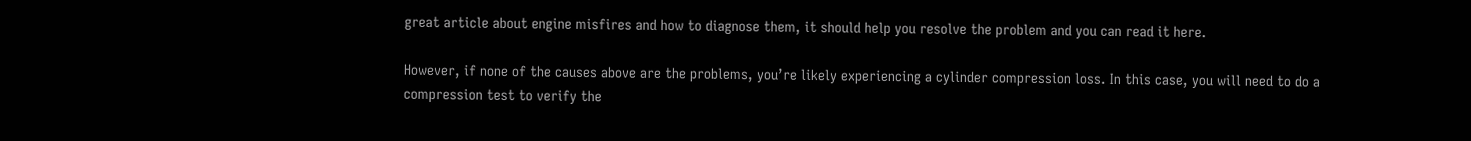great article about engine misfires and how to diagnose them, it should help you resolve the problem and you can read it here.

However, if none of the causes above are the problems, you’re likely experiencing a cylinder compression loss. In this case, you will need to do a compression test to verify the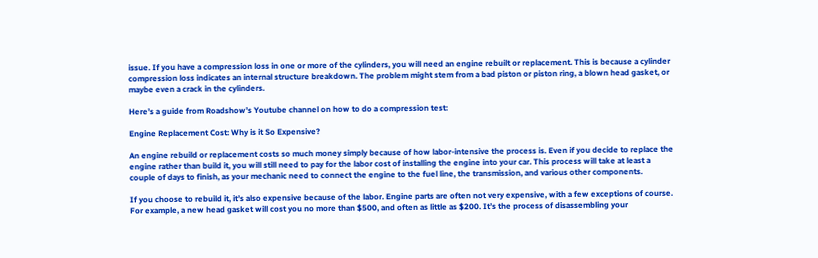issue. If you have a compression loss in one or more of the cylinders, you will need an engine rebuilt or replacement. This is because a cylinder compression loss indicates an internal structure breakdown. The problem might stem from a bad piston or piston ring, a blown head gasket, or maybe even a crack in the cylinders.

Here’s a guide from Roadshow’s Youtube channel on how to do a compression test:

Engine Replacement Cost: Why is it So Expensive?

An engine rebuild or replacement costs so much money simply because of how labor-intensive the process is. Even if you decide to replace the engine rather than build it, you will still need to pay for the labor cost of installing the engine into your car. This process will take at least a couple of days to finish, as your mechanic need to connect the engine to the fuel line, the transmission, and various other components.

If you choose to rebuild it, it’s also expensive because of the labor. Engine parts are often not very expensive, with a few exceptions of course. For example, a new head gasket will cost you no more than $500, and often as little as $200. It’s the process of disassembling your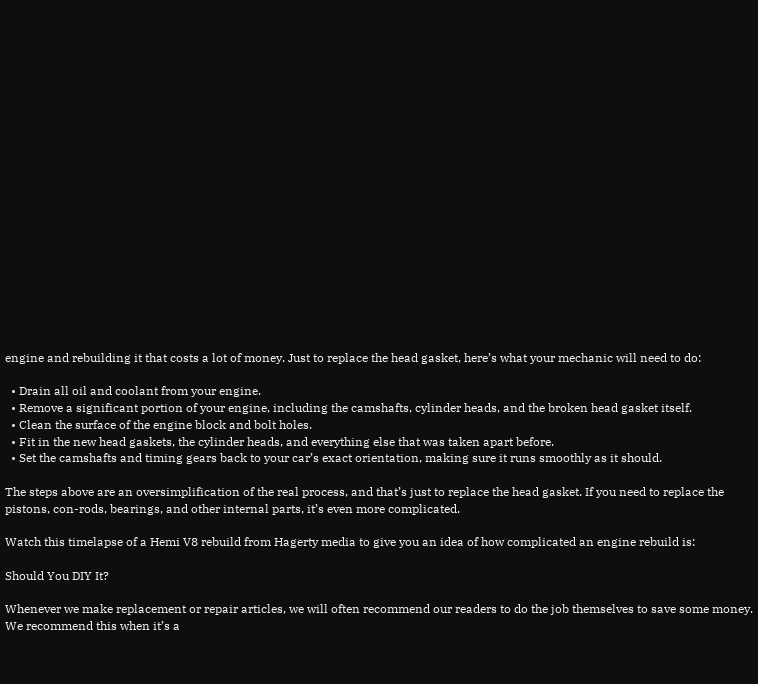engine and rebuilding it that costs a lot of money. Just to replace the head gasket, here’s what your mechanic will need to do:

  • Drain all oil and coolant from your engine.
  • Remove a significant portion of your engine, including the camshafts, cylinder heads, and the broken head gasket itself.
  • Clean the surface of the engine block and bolt holes.
  • Fit in the new head gaskets, the cylinder heads, and everything else that was taken apart before.
  • Set the camshafts and timing gears back to your car’s exact orientation, making sure it runs smoothly as it should.

The steps above are an oversimplification of the real process, and that’s just to replace the head gasket. If you need to replace the pistons, con-rods, bearings, and other internal parts, it’s even more complicated.

Watch this timelapse of a Hemi V8 rebuild from Hagerty media to give you an idea of how complicated an engine rebuild is:

Should You DIY It?

Whenever we make replacement or repair articles, we will often recommend our readers to do the job themselves to save some money. We recommend this when it’s a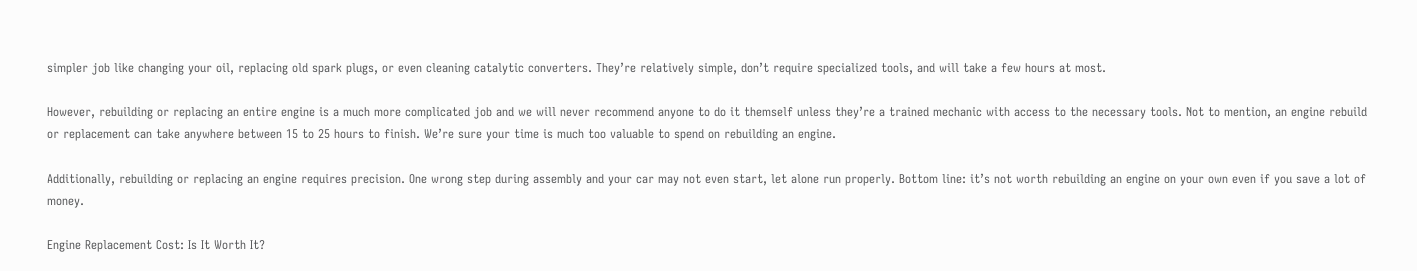simpler job like changing your oil, replacing old spark plugs, or even cleaning catalytic converters. They’re relatively simple, don’t require specialized tools, and will take a few hours at most.

However, rebuilding or replacing an entire engine is a much more complicated job and we will never recommend anyone to do it themself unless they’re a trained mechanic with access to the necessary tools. Not to mention, an engine rebuild or replacement can take anywhere between 15 to 25 hours to finish. We’re sure your time is much too valuable to spend on rebuilding an engine.

Additionally, rebuilding or replacing an engine requires precision. One wrong step during assembly and your car may not even start, let alone run properly. Bottom line: it’s not worth rebuilding an engine on your own even if you save a lot of money.

Engine Replacement Cost: Is It Worth It?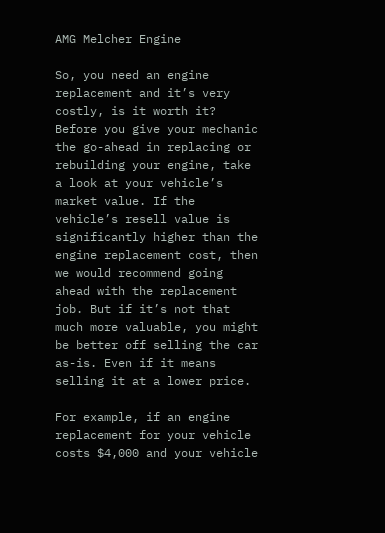AMG Melcher Engine

So, you need an engine replacement and it’s very costly, is it worth it? Before you give your mechanic the go-ahead in replacing or rebuilding your engine, take a look at your vehicle’s market value. If the vehicle’s resell value is significantly higher than the engine replacement cost, then we would recommend going ahead with the replacement job. But if it’s not that much more valuable, you might be better off selling the car as-is. Even if it means selling it at a lower price.

For example, if an engine replacement for your vehicle costs $4,000 and your vehicle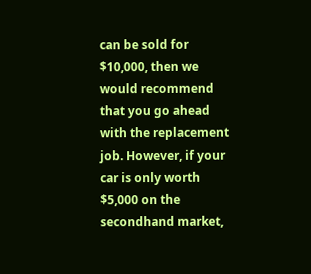can be sold for $10,000, then we would recommend that you go ahead with the replacement job. However, if your car is only worth $5,000 on the secondhand market,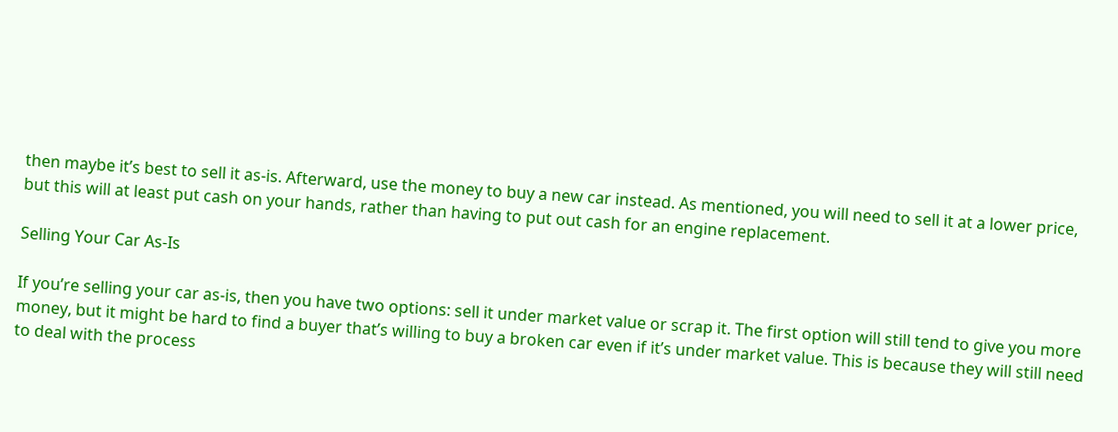then maybe it’s best to sell it as-is. Afterward, use the money to buy a new car instead. As mentioned, you will need to sell it at a lower price, but this will at least put cash on your hands, rather than having to put out cash for an engine replacement.

Selling Your Car As-Is

If you’re selling your car as-is, then you have two options: sell it under market value or scrap it. The first option will still tend to give you more money, but it might be hard to find a buyer that’s willing to buy a broken car even if it’s under market value. This is because they will still need to deal with the process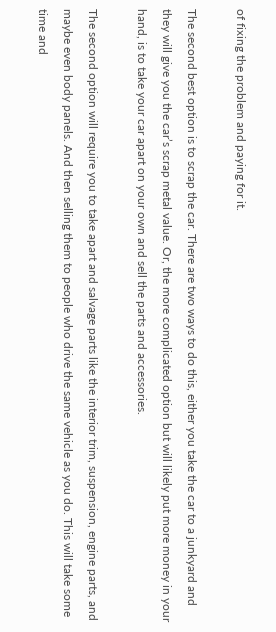of fixing the problem and paying for it.

The second best option is to scrap the car. There are two ways to do this, either you take the car to a junkyard and they will give you the car’s scrap metal value. Or, the more complicated option but will likely put more money in your hand, is to take your car apart on your own and sell the parts and accessories.

The second option will require you to take apart and salvage parts like the interior trim, suspension, engine parts, and maybe even body panels. And then selling them to people who drive the same vehicle as you do. This will take some time and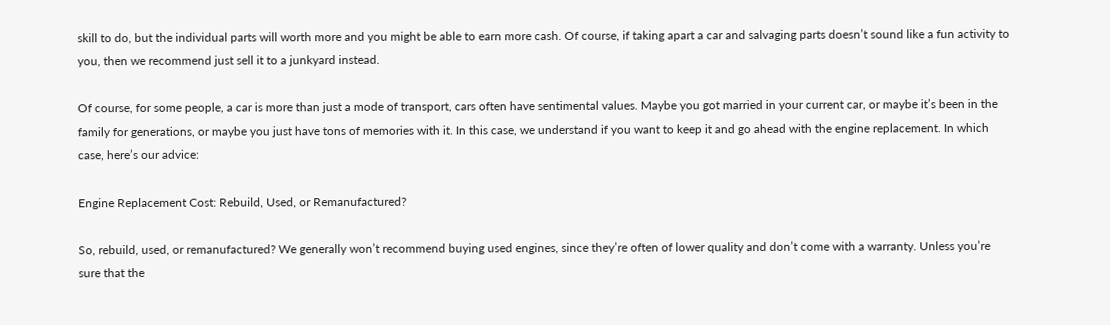skill to do, but the individual parts will worth more and you might be able to earn more cash. Of course, if taking apart a car and salvaging parts doesn’t sound like a fun activity to you, then we recommend just sell it to a junkyard instead.

Of course, for some people, a car is more than just a mode of transport, cars often have sentimental values. Maybe you got married in your current car, or maybe it’s been in the family for generations, or maybe you just have tons of memories with it. In this case, we understand if you want to keep it and go ahead with the engine replacement. In which case, here’s our advice:

Engine Replacement Cost: Rebuild, Used, or Remanufactured?

So, rebuild, used, or remanufactured? We generally won’t recommend buying used engines, since they’re often of lower quality and don’t come with a warranty. Unless you’re sure that the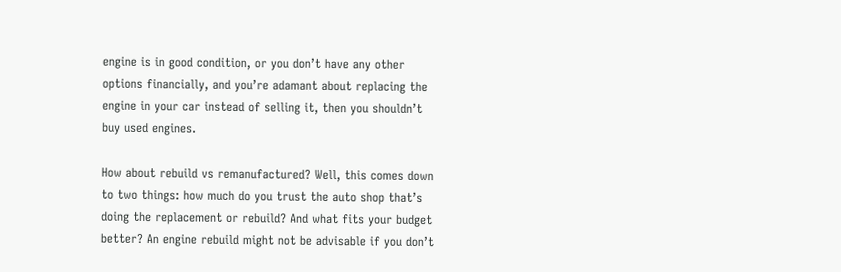engine is in good condition, or you don’t have any other options financially, and you’re adamant about replacing the engine in your car instead of selling it, then you shouldn’t buy used engines.

How about rebuild vs remanufactured? Well, this comes down to two things: how much do you trust the auto shop that’s doing the replacement or rebuild? And what fits your budget better? An engine rebuild might not be advisable if you don’t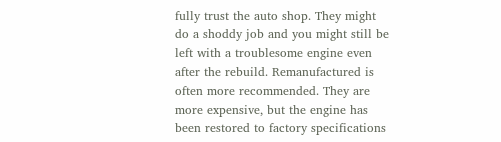fully trust the auto shop. They might do a shoddy job and you might still be left with a troublesome engine even after the rebuild. Remanufactured is often more recommended. They are more expensive, but the engine has been restored to factory specifications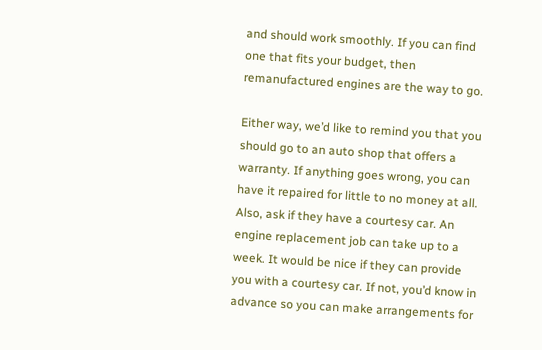and should work smoothly. If you can find one that fits your budget, then remanufactured engines are the way to go.

Either way, we’d like to remind you that you should go to an auto shop that offers a warranty. If anything goes wrong, you can have it repaired for little to no money at all. Also, ask if they have a courtesy car. An engine replacement job can take up to a week. It would be nice if they can provide you with a courtesy car. If not, you’d know in advance so you can make arrangements for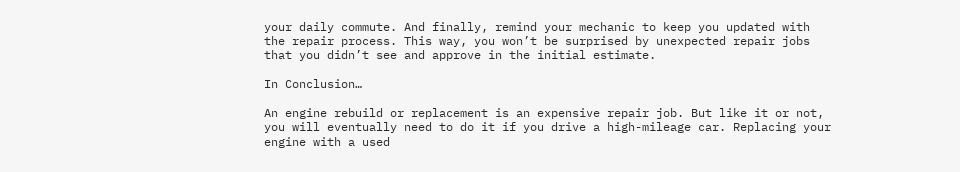your daily commute. And finally, remind your mechanic to keep you updated with the repair process. This way, you won’t be surprised by unexpected repair jobs that you didn’t see and approve in the initial estimate.

In Conclusion…

An engine rebuild or replacement is an expensive repair job. But like it or not, you will eventually need to do it if you drive a high-mileage car. Replacing your engine with a used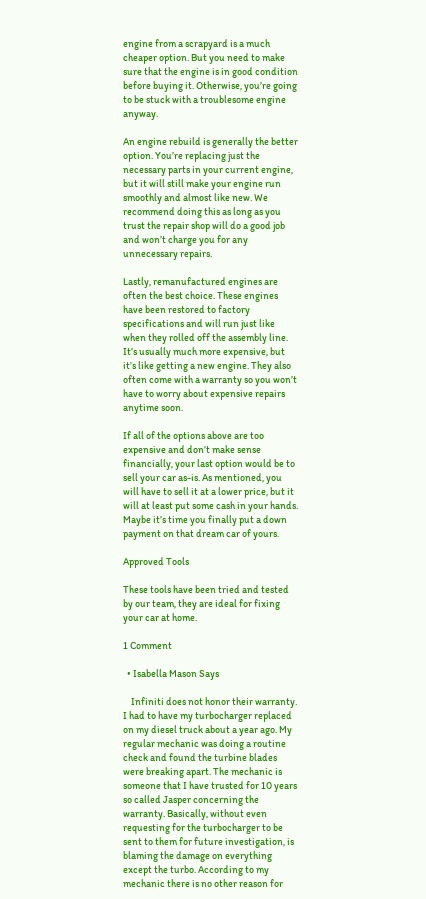engine from a scrapyard is a much cheaper option. But you need to make sure that the engine is in good condition before buying it. Otherwise, you’re going to be stuck with a troublesome engine anyway.

An engine rebuild is generally the better option. You’re replacing just the necessary parts in your current engine, but it will still make your engine run smoothly and almost like new. We recommend doing this as long as you trust the repair shop will do a good job and won’t charge you for any unnecessary repairs.

Lastly, remanufactured engines are often the best choice. These engines have been restored to factory specifications and will run just like when they rolled off the assembly line. It’s usually much more expensive, but it’s like getting a new engine. They also often come with a warranty so you won’t have to worry about expensive repairs anytime soon.

If all of the options above are too expensive and don’t make sense financially, your last option would be to sell your car as-is. As mentioned, you will have to sell it at a lower price, but it will at least put some cash in your hands. Maybe it’s time you finally put a down payment on that dream car of yours.

Approved Tools

These tools have been tried and tested by our team, they are ideal for fixing your car at home.

1 Comment

  • Isabella Mason Says

    Infiniti does not honor their warranty. I had to have my turbocharger replaced on my diesel truck about a year ago. My regular mechanic was doing a routine check and found the turbine blades were breaking apart. The mechanic is someone that I have trusted for 10 years so called Jasper concerning the warranty. Basically, without even requesting for the turbocharger to be sent to them for future investigation, is blaming the damage on everything except the turbo. According to my mechanic there is no other reason for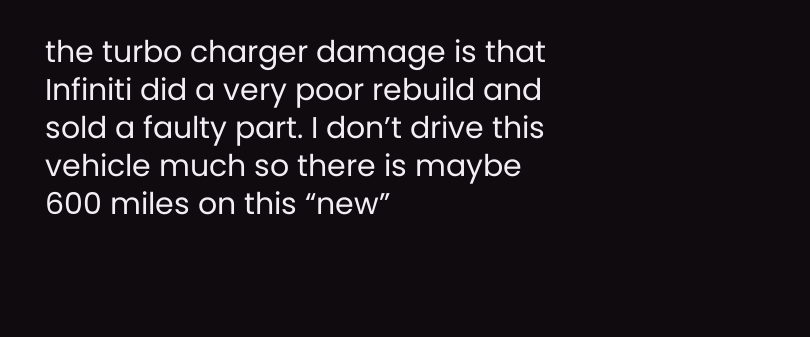the turbo charger damage is that Infiniti did a very poor rebuild and sold a faulty part. I don’t drive this vehicle much so there is maybe 600 miles on this “new”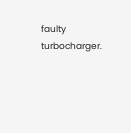faulty turbocharger.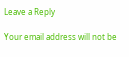Leave a Reply

Your email address will not be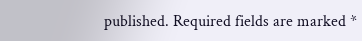published. Required fields are marked *